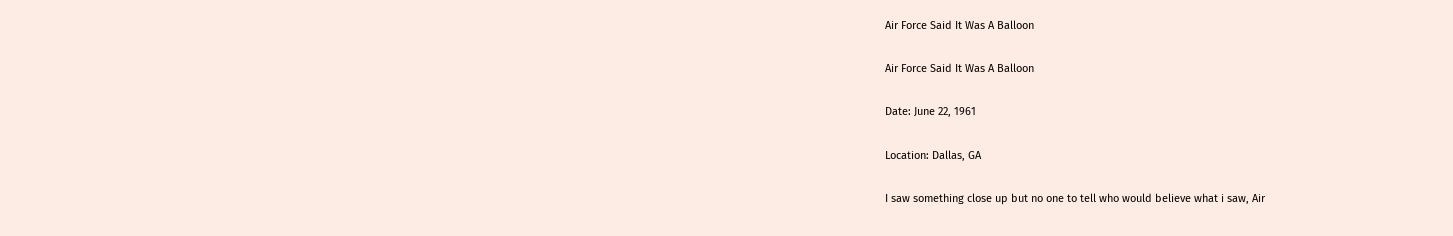Air Force Said It Was A Balloon

Air Force Said It Was A Balloon

Date: June 22, 1961

Location: Dallas, GA

I saw something close up but no one to tell who would believe what i saw, Air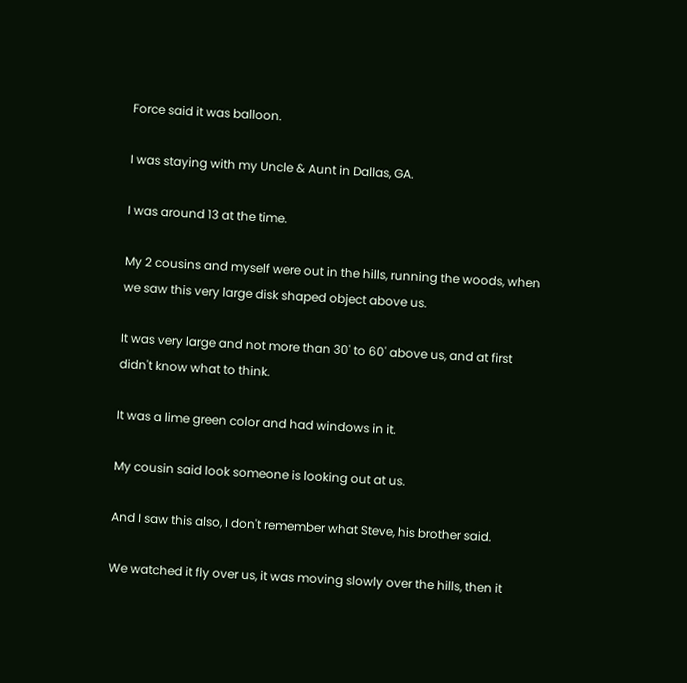Force said it was balloon.

I was staying with my Uncle & Aunt in Dallas, GA.

I was around 13 at the time.

My 2 cousins and myself were out in the hills, running the woods, when we saw this very large disk shaped object above us.

It was very large and not more than 30' to 60' above us, and at first didn't know what to think.

It was a lime green color and had windows in it.

My cousin said look someone is looking out at us.

And I saw this also, I don't remember what Steve, his brother said.

We watched it fly over us, it was moving slowly over the hills, then it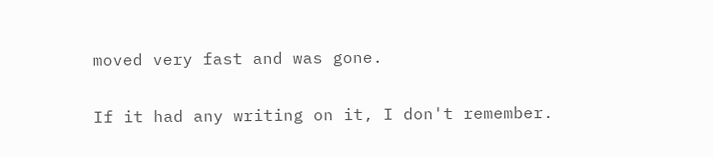moved very fast and was gone.

If it had any writing on it, I don't remember.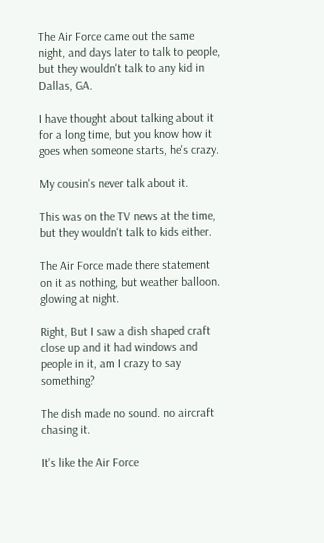The Air Force came out the same night, and days later to talk to people, but they wouldn't talk to any kid in Dallas, GA.

I have thought about talking about it for a long time, but you know how it goes when someone starts, he's crazy.

My cousin's never talk about it.

This was on the TV news at the time, but they wouldn't talk to kids either.

The Air Force made there statement on it as nothing, but weather balloon. glowing at night.

Right, But I saw a dish shaped craft close up and it had windows and people in it, am I crazy to say something?

The dish made no sound. no aircraft chasing it.

It's like the Air Force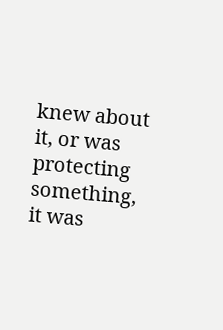knew about it, or was protecting something, it was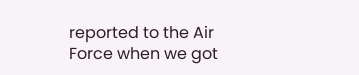reported to the Air Force when we got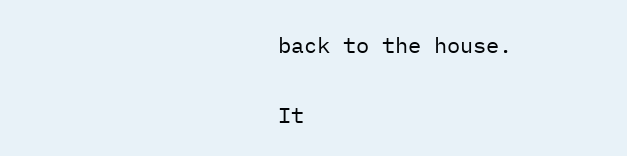back to the house.

It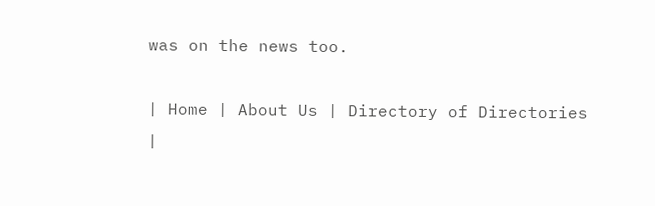was on the news too.

| Home | About Us | Directory of Directories |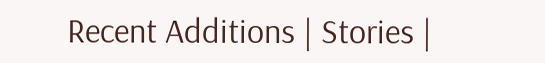Recent Additions | Stories |